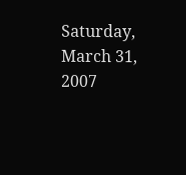Saturday, March 31, 2007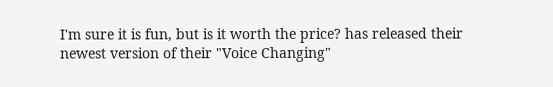I'm sure it is fun, but is it worth the price? has released their newest version of their "Voice Changing"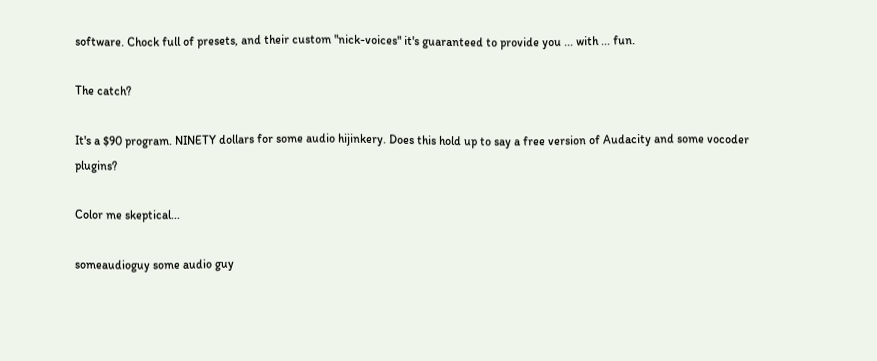software. Chock full of presets, and their custom "nick-voices" it's guaranteed to provide you ... with ... fun.

The catch?

It's a $90 program. NINETY dollars for some audio hijinkery. Does this hold up to say a free version of Audacity and some vocoder plugins?

Color me skeptical...

someaudioguy some audio guy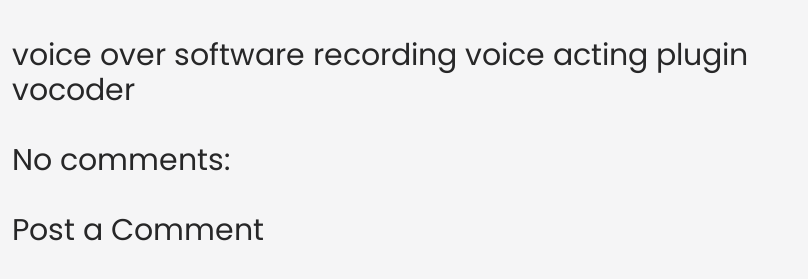voice over software recording voice acting plugin vocoder

No comments:

Post a Comment